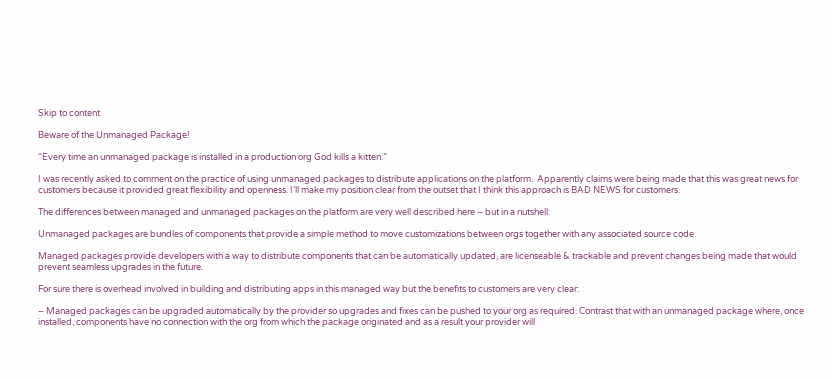Skip to content

Beware of the Unmanaged Package!

“Every time an unmanaged package is installed in a production org God kills a kitten.”

I was recently asked to comment on the practice of using unmanaged packages to distribute applications on the platform.  Apparently claims were being made that this was great news for customers because it provided great flexibility and openness. I’ll make my position clear from the outset that I think this approach is BAD NEWS for customers.

The differences between managed and unmanaged packages on the platform are very well described here – but in a nutshell:

Unmanaged packages are bundles of components that provide a simple method to move customizations between orgs together with any associated source code.

Managed packages provide developers with a way to distribute components that can be automatically updated, are licenseable & trackable and prevent changes being made that would prevent seamless upgrades in the future.

For sure there is overhead involved in building and distributing apps in this managed way but the benefits to customers are very clear:

– Managed packages can be upgraded automatically by the provider so upgrades and fixes can be pushed to your org as required. Contrast that with an unmanaged package where, once installed, components have no connection with the org from which the package originated and as a result your provider will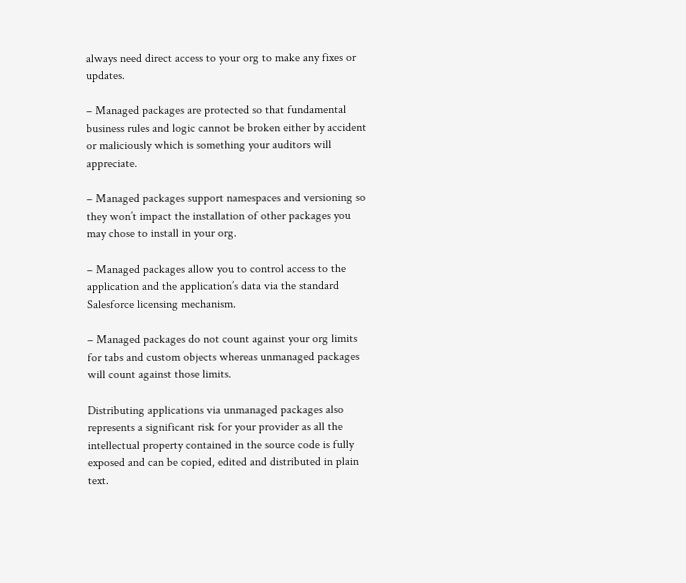always need direct access to your org to make any fixes or updates.

– Managed packages are protected so that fundamental business rules and logic cannot be broken either by accident or maliciously which is something your auditors will appreciate.

– Managed packages support namespaces and versioning so they won’t impact the installation of other packages you may chose to install in your org.

– Managed packages allow you to control access to the application and the application’s data via the standard Salesforce licensing mechanism.

– Managed packages do not count against your org limits for tabs and custom objects whereas unmanaged packages will count against those limits.

Distributing applications via unmanaged packages also represents a significant risk for your provider as all the intellectual property contained in the source code is fully exposed and can be copied, edited and distributed in plain text.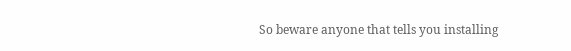So beware anyone that tells you installing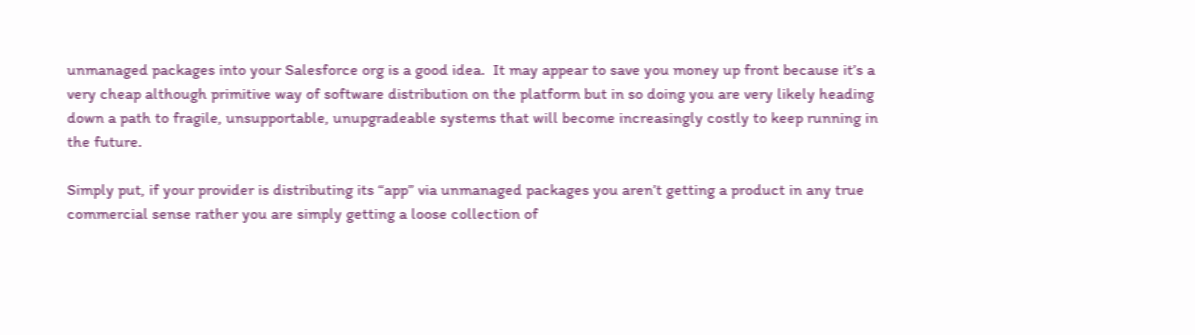unmanaged packages into your Salesforce org is a good idea.  It may appear to save you money up front because it’s a very cheap although primitive way of software distribution on the platform but in so doing you are very likely heading down a path to fragile, unsupportable, unupgradeable systems that will become increasingly costly to keep running in the future.

Simply put, if your provider is distributing its “app” via unmanaged packages you aren’t getting a product in any true commercial sense rather you are simply getting a loose collection of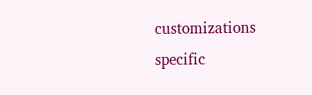customizations specific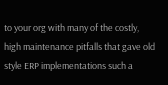to your org with many of the costly, high maintenance pitfalls that gave old style ERP implementations such a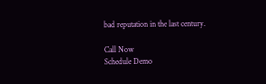bad reputation in the last century.

Call Now
Schedule Demo